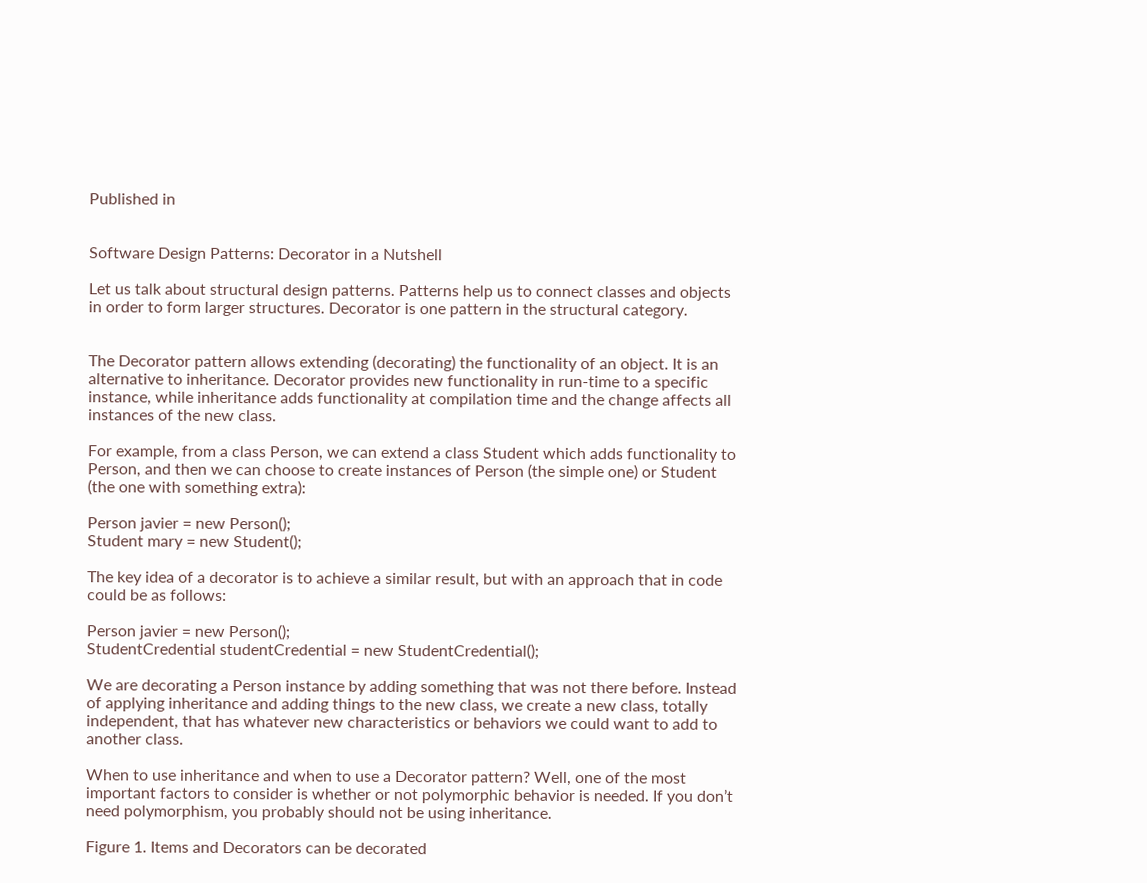Published in


Software Design Patterns: Decorator in a Nutshell

Let us talk about structural design patterns. Patterns help us to connect classes and objects in order to form larger structures. Decorator is one pattern in the structural category.


The Decorator pattern allows extending (decorating) the functionality of an object. It is an alternative to inheritance. Decorator provides new functionality in run-time to a specific instance, while inheritance adds functionality at compilation time and the change affects all instances of the new class.

For example, from a class Person, we can extend a class Student which adds functionality to Person, and then we can choose to create instances of Person (the simple one) or Student (the one with something extra):

Person javier = new Person();
Student mary = new Student();

The key idea of a decorator is to achieve a similar result, but with an approach that in code could be as follows:

Person javier = new Person();
StudentCredential studentCredential = new StudentCredential();

We are decorating a Person instance by adding something that was not there before. Instead of applying inheritance and adding things to the new class, we create a new class, totally independent, that has whatever new characteristics or behaviors we could want to add to another class.

When to use inheritance and when to use a Decorator pattern? Well, one of the most important factors to consider is whether or not polymorphic behavior is needed. If you don’t need polymorphism, you probably should not be using inheritance.

Figure 1. Items and Decorators can be decorated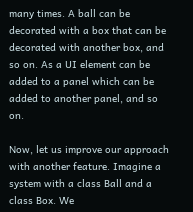many times. A ball can be decorated with a box that can be decorated with another box, and so on. As a UI element can be added to a panel which can be added to another panel, and so on.

Now, let us improve our approach with another feature. Imagine a system with a class Ball and a class Box. We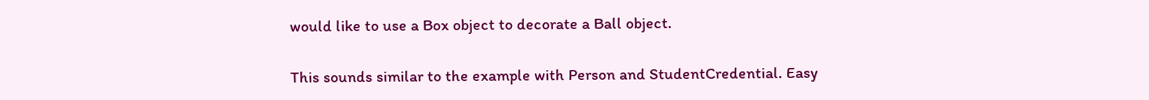would like to use a Box object to decorate a Ball object.

This sounds similar to the example with Person and StudentCredential. Easy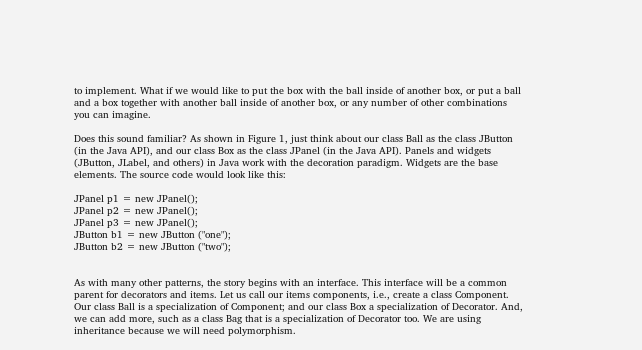to implement. What if we would like to put the box with the ball inside of another box, or put a ball and a box together with another ball inside of another box, or any number of other combinations you can imagine.

Does this sound familiar? As shown in Figure 1, just think about our class Ball as the class JButton (in the Java API), and our class Box as the class JPanel (in the Java API). Panels and widgets (JButton, JLabel, and others) in Java work with the decoration paradigm. Widgets are the base elements. The source code would look like this:

JPanel p1 = new JPanel();
JPanel p2 = new JPanel();
JPanel p3 = new JPanel();
JButton b1 = new JButton ("one");
JButton b2 = new JButton ("two");


As with many other patterns, the story begins with an interface. This interface will be a common parent for decorators and items. Let us call our items components, i.e., create a class Component. Our class Ball is a specialization of Component; and our class Box a specialization of Decorator. And, we can add more, such as a class Bag that is a specialization of Decorator too. We are using inheritance because we will need polymorphism.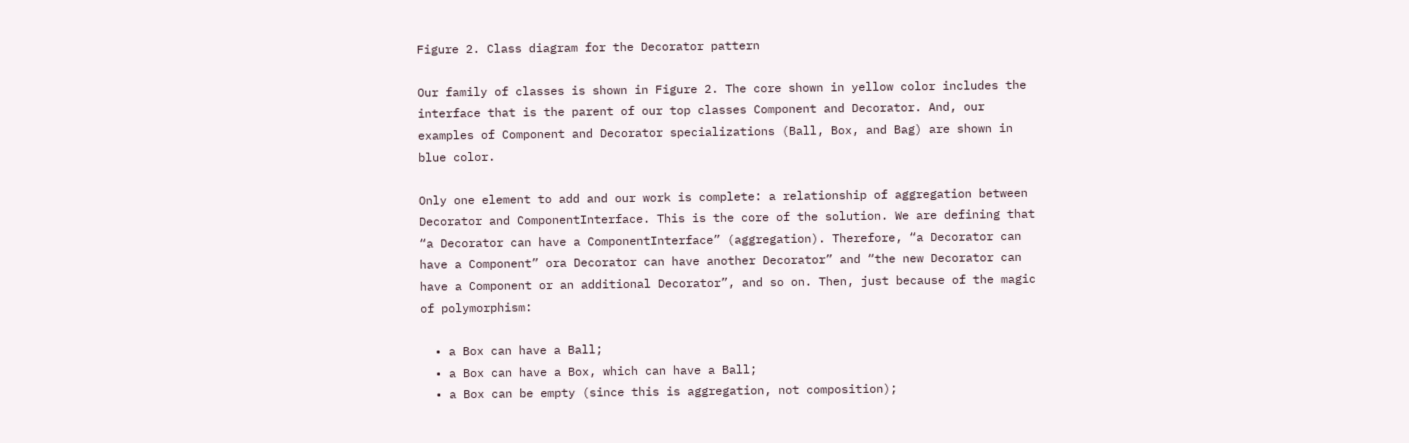Figure 2. Class diagram for the Decorator pattern

Our family of classes is shown in Figure 2. The core shown in yellow color includes the interface that is the parent of our top classes Component and Decorator. And, our examples of Component and Decorator specializations (Ball, Box, and Bag) are shown in blue color.

Only one element to add and our work is complete: a relationship of aggregation between Decorator and ComponentInterface. This is the core of the solution. We are defining that “a Decorator can have a ComponentInterface” (aggregation). Therefore, “a Decorator can have a Component” ora Decorator can have another Decorator” and “the new Decorator can have a Component or an additional Decorator”, and so on. Then, just because of the magic of polymorphism:

  • a Box can have a Ball;
  • a Box can have a Box, which can have a Ball;
  • a Box can be empty (since this is aggregation, not composition);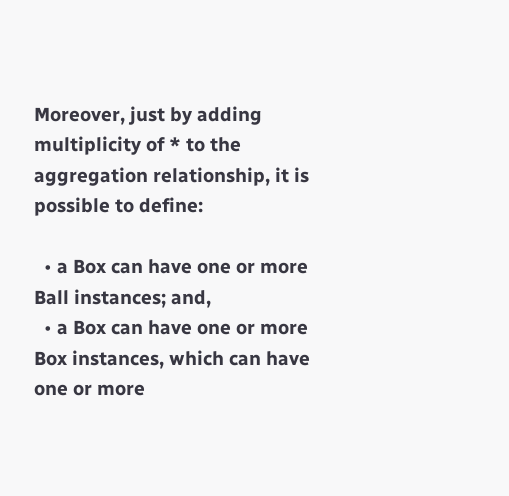Moreover, just by adding multiplicity of * to the aggregation relationship, it is possible to define:

  • a Box can have one or more Ball instances; and,
  • a Box can have one or more Box instances, which can have one or more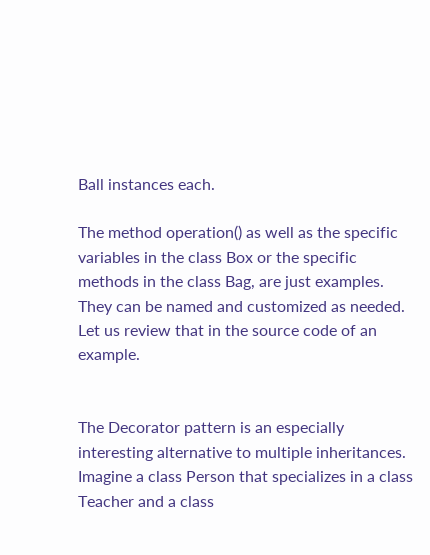Ball instances each.

The method operation() as well as the specific variables in the class Box or the specific methods in the class Bag, are just examples. They can be named and customized as needed. Let us review that in the source code of an example.


The Decorator pattern is an especially interesting alternative to multiple inheritances. Imagine a class Person that specializes in a class Teacher and a class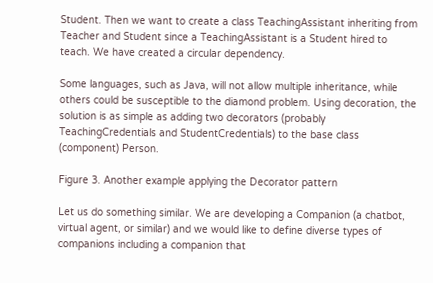Student. Then we want to create a class TeachingAssistant inheriting from Teacher and Student since a TeachingAssistant is a Student hired to teach. We have created a circular dependency.

Some languages, such as Java, will not allow multiple inheritance, while others could be susceptible to the diamond problem. Using decoration, the solution is as simple as adding two decorators (probably TeachingCredentials and StudentCredentials) to the base class (component) Person.

Figure 3. Another example applying the Decorator pattern

Let us do something similar. We are developing a Companion (a chatbot, virtual agent, or similar) and we would like to define diverse types of companions including a companion that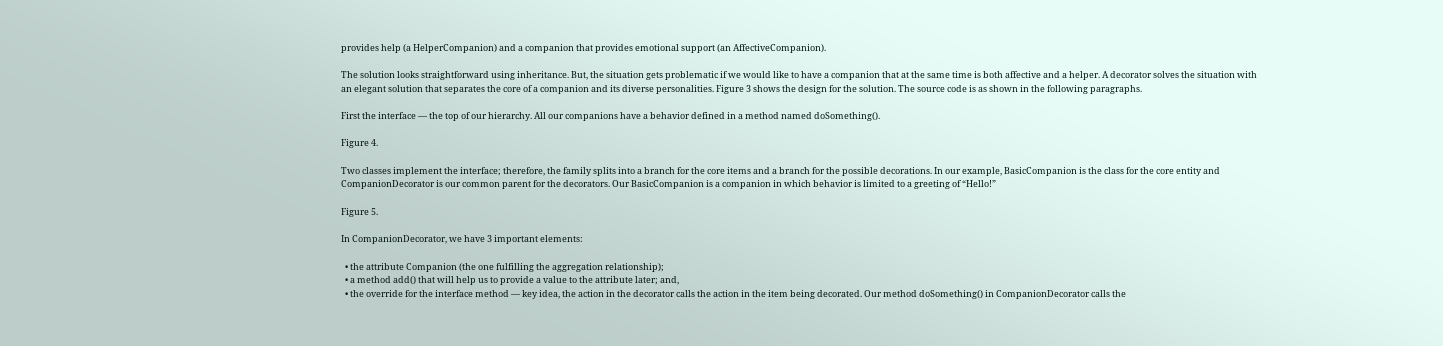provides help (a HelperCompanion) and a companion that provides emotional support (an AffectiveCompanion).

The solution looks straightforward using inheritance. But, the situation gets problematic if we would like to have a companion that at the same time is both affective and a helper. A decorator solves the situation with an elegant solution that separates the core of a companion and its diverse personalities. Figure 3 shows the design for the solution. The source code is as shown in the following paragraphs.

First the interface — the top of our hierarchy. All our companions have a behavior defined in a method named doSomething().

Figure 4.

Two classes implement the interface; therefore, the family splits into a branch for the core items and a branch for the possible decorations. In our example, BasicCompanion is the class for the core entity and CompanionDecorator is our common parent for the decorators. Our BasicCompanion is a companion in which behavior is limited to a greeting of “Hello!”

Figure 5.

In CompanionDecorator, we have 3 important elements:

  • the attribute Companion (the one fulfilling the aggregation relationship);
  • a method add() that will help us to provide a value to the attribute later; and,
  • the override for the interface method — key idea, the action in the decorator calls the action in the item being decorated. Our method doSomething() in CompanionDecorator calls the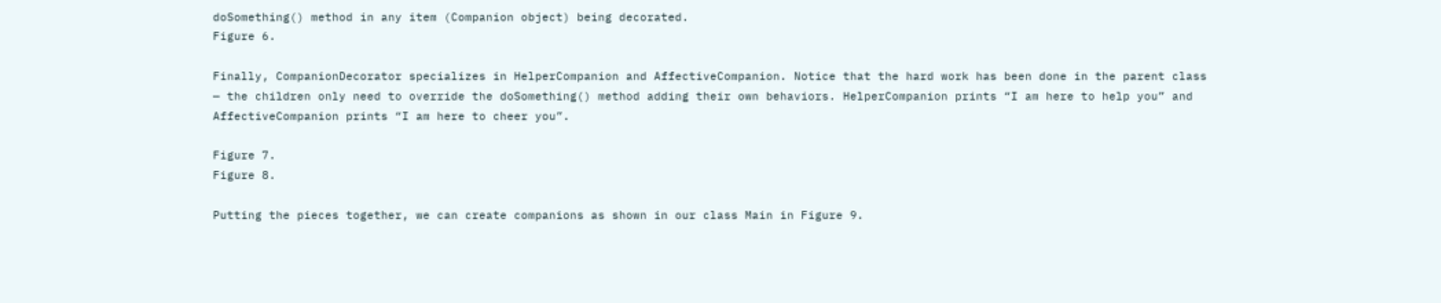doSomething() method in any item (Companion object) being decorated.
Figure 6.

Finally, CompanionDecorator specializes in HelperCompanion and AffectiveCompanion. Notice that the hard work has been done in the parent class — the children only need to override the doSomething() method adding their own behaviors. HelperCompanion prints “I am here to help you” and AffectiveCompanion prints “I am here to cheer you”.

Figure 7.
Figure 8.

Putting the pieces together, we can create companions as shown in our class Main in Figure 9.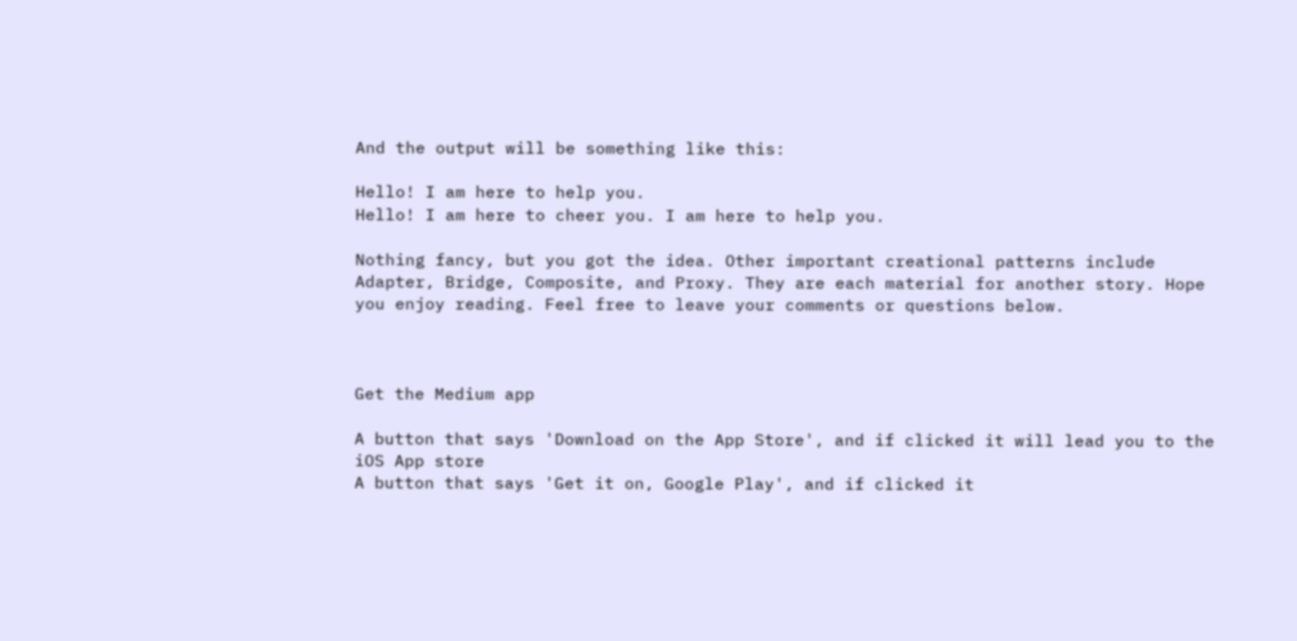And the output will be something like this:

Hello! I am here to help you.
Hello! I am here to cheer you. I am here to help you.

Nothing fancy, but you got the idea. Other important creational patterns include Adapter, Bridge, Composite, and Proxy. They are each material for another story. Hope you enjoy reading. Feel free to leave your comments or questions below.



Get the Medium app

A button that says 'Download on the App Store', and if clicked it will lead you to the iOS App store
A button that says 'Get it on, Google Play', and if clicked it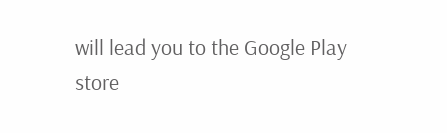will lead you to the Google Play store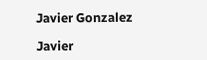Javier Gonzalez

Javier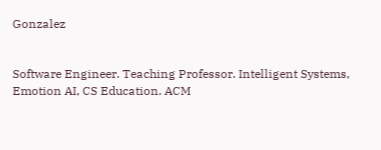Gonzalez


Software Engineer. Teaching Professor. Intelligent Systems, Emotion AI, CS Education. ACM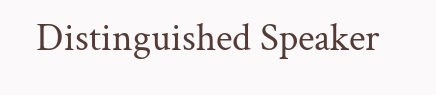Distinguished Speaker